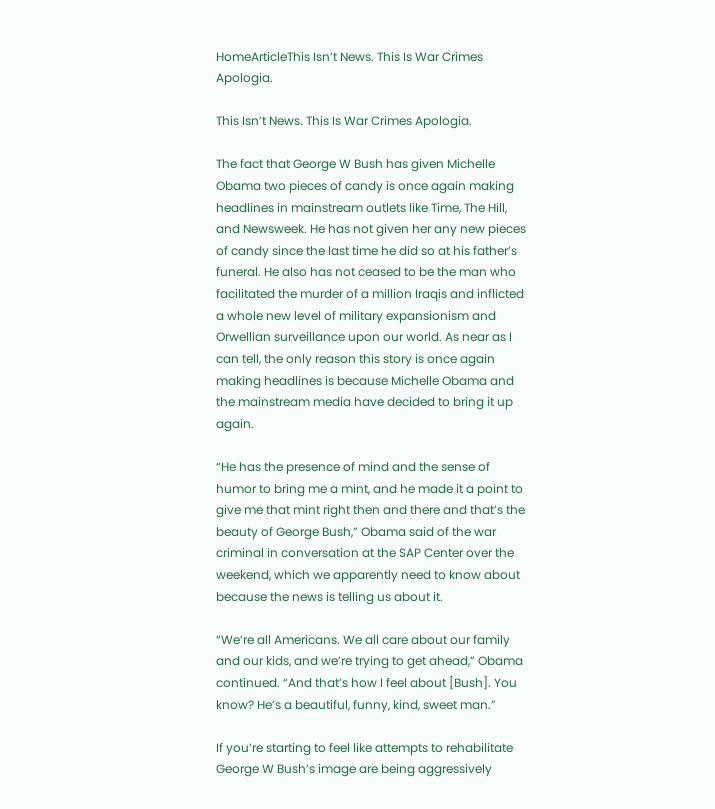HomeArticleThis Isn’t News. This Is War Crimes Apologia.

This Isn’t News. This Is War Crimes Apologia.

The fact that George W Bush has given Michelle Obama two pieces of candy is once again making headlines in mainstream outlets like Time, The Hill, and Newsweek. He has not given her any new pieces of candy since the last time he did so at his father’s funeral. He also has not ceased to be the man who facilitated the murder of a million Iraqis and inflicted a whole new level of military expansionism and Orwellian surveillance upon our world. As near as I can tell, the only reason this story is once again making headlines is because Michelle Obama and the mainstream media have decided to bring it up again.

“He has the presence of mind and the sense of humor to bring me a mint, and he made it a point to give me that mint right then and there and that’s the beauty of George Bush,” Obama said of the war criminal in conversation at the SAP Center over the weekend, which we apparently need to know about because the news is telling us about it.

“We’re all Americans. We all care about our family and our kids, and we’re trying to get ahead,” Obama continued. “And that’s how I feel about [Bush]. You know? He’s a beautiful, funny, kind, sweet man.”

If you’re starting to feel like attempts to rehabilitate George W Bush’s image are being aggressively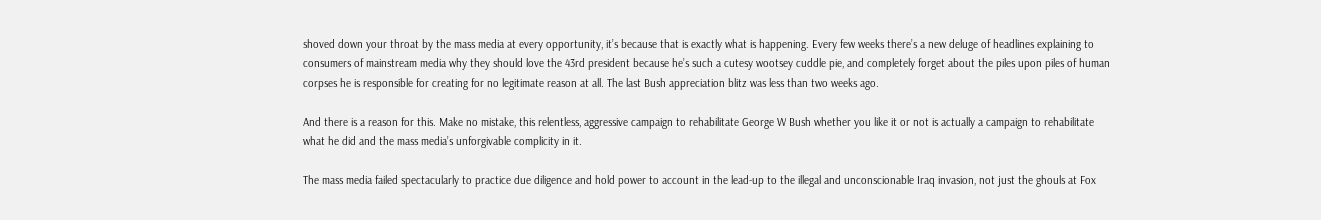shoved down your throat by the mass media at every opportunity, it’s because that is exactly what is happening. Every few weeks there’s a new deluge of headlines explaining to consumers of mainstream media why they should love the 43rd president because he’s such a cutesy wootsey cuddle pie, and completely forget about the piles upon piles of human corpses he is responsible for creating for no legitimate reason at all. The last Bush appreciation blitz was less than two weeks ago.

And there is a reason for this. Make no mistake, this relentless, aggressive campaign to rehabilitate George W Bush whether you like it or not is actually a campaign to rehabilitate what he did and the mass media’s unforgivable complicity in it.

The mass media failed spectacularly to practice due diligence and hold power to account in the lead-up to the illegal and unconscionable Iraq invasion, not just the ghouls at Fox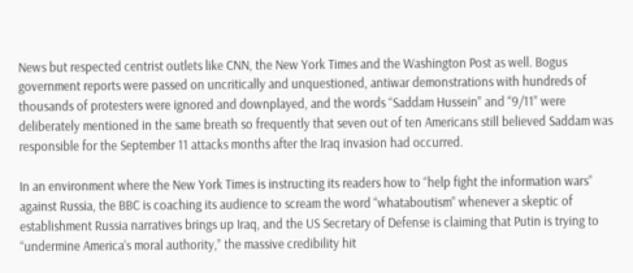News but respected centrist outlets like CNN, the New York Times and the Washington Post as well. Bogus government reports were passed on uncritically and unquestioned, antiwar demonstrations with hundreds of thousands of protesters were ignored and downplayed, and the words “Saddam Hussein” and “9/11” were deliberately mentioned in the same breath so frequently that seven out of ten Americans still believed Saddam was responsible for the September 11 attacks months after the Iraq invasion had occurred.

In an environment where the New York Times is instructing its readers how to “help fight the information wars” against Russia, the BBC is coaching its audience to scream the word “whataboutism” whenever a skeptic of establishment Russia narratives brings up Iraq, and the US Secretary of Defense is claiming that Putin is trying to “undermine America’s moral authority,” the massive credibility hit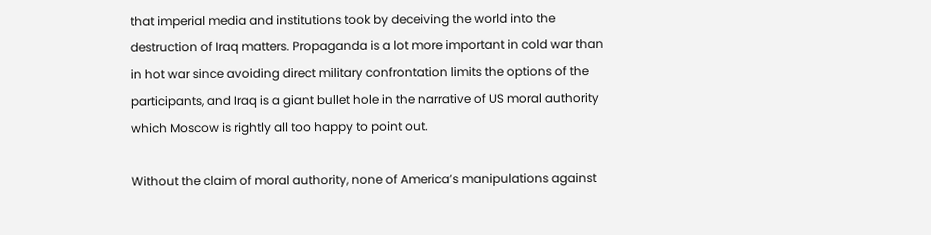that imperial media and institutions took by deceiving the world into the destruction of Iraq matters. Propaganda is a lot more important in cold war than in hot war since avoiding direct military confrontation limits the options of the participants, and Iraq is a giant bullet hole in the narrative of US moral authority which Moscow is rightly all too happy to point out.

Without the claim of moral authority, none of America’s manipulations against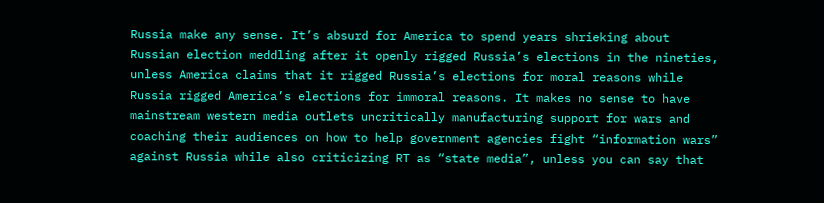Russia make any sense. It’s absurd for America to spend years shrieking about Russian election meddling after it openly rigged Russia’s elections in the nineties, unless America claims that it rigged Russia’s elections for moral reasons while Russia rigged America’s elections for immoral reasons. It makes no sense to have mainstream western media outlets uncritically manufacturing support for wars and coaching their audiences on how to help government agencies fight “information wars” against Russia while also criticizing RT as “state media”, unless you can say that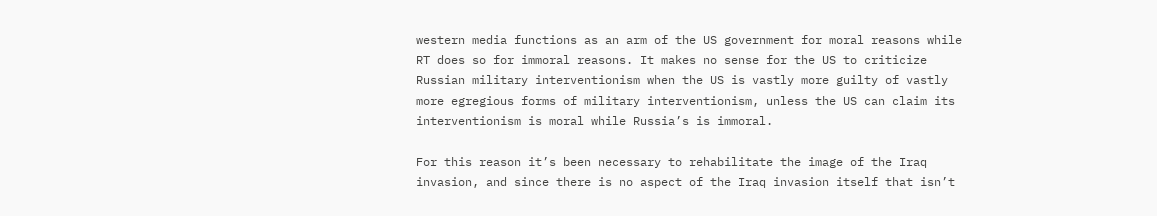western media functions as an arm of the US government for moral reasons while RT does so for immoral reasons. It makes no sense for the US to criticize Russian military interventionism when the US is vastly more guilty of vastly more egregious forms of military interventionism, unless the US can claim its interventionism is moral while Russia’s is immoral.

For this reason it’s been necessary to rehabilitate the image of the Iraq invasion, and since there is no aspect of the Iraq invasion itself that isn’t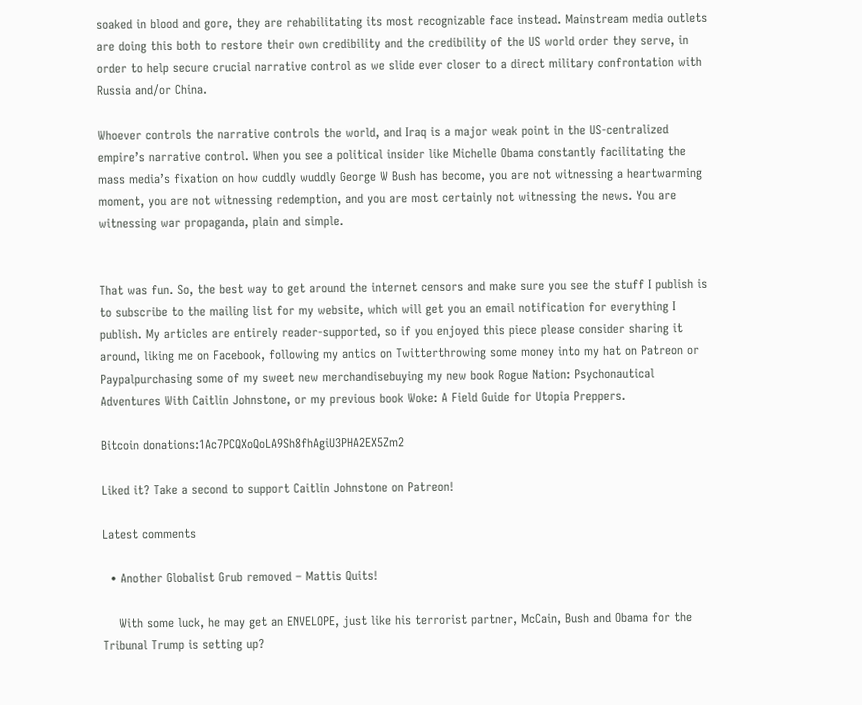soaked in blood and gore, they are rehabilitating its most recognizable face instead. Mainstream media outlets are doing this both to restore their own credibility and the credibility of the US world order they serve, in order to help secure crucial narrative control as we slide ever closer to a direct military confrontation with Russia and/or China.

Whoever controls the narrative controls the world, and Iraq is a major weak point in the US-centralized empire’s narrative control. When you see a political insider like Michelle Obama constantly facilitating the mass media’s fixation on how cuddly wuddly George W Bush has become, you are not witnessing a heartwarming moment, you are not witnessing redemption, and you are most certainly not witnessing the news. You are witnessing war propaganda, plain and simple.


That was fun. So, the best way to get around the internet censors and make sure you see the stuff I publish is to subscribe to the mailing list for my website, which will get you an email notification for everything I publish. My articles are entirely reader-supported, so if you enjoyed this piece please consider sharing it around, liking me on Facebook, following my antics on Twitterthrowing some money into my hat on Patreon or Paypalpurchasing some of my sweet new merchandisebuying my new book Rogue Nation: Psychonautical Adventures With Caitlin Johnstone, or my previous book Woke: A Field Guide for Utopia Preppers.

Bitcoin donations:1Ac7PCQXoQoLA9Sh8fhAgiU3PHA2EX5Zm2

Liked it? Take a second to support Caitlin Johnstone on Patreon!

Latest comments

  • Another Globalist Grub removed – Mattis Quits!

    With some luck, he may get an ENVELOPE, just like his terrorist partner, McCain, Bush and Obama for the Tribunal Trump is setting up?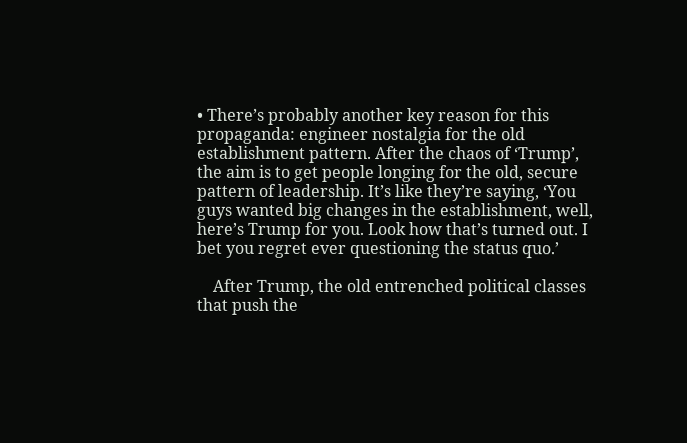• There’s probably another key reason for this propaganda: engineer nostalgia for the old establishment pattern. After the chaos of ‘Trump’, the aim is to get people longing for the old, secure pattern of leadership. It’s like they’re saying, ‘You guys wanted big changes in the establishment, well, here’s Trump for you. Look how that’s turned out. I bet you regret ever questioning the status quo.’

    After Trump, the old entrenched political classes that push the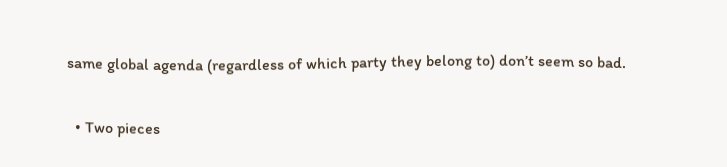same global agenda (regardless of which party they belong to) don’t seem so bad.

  • Two pieces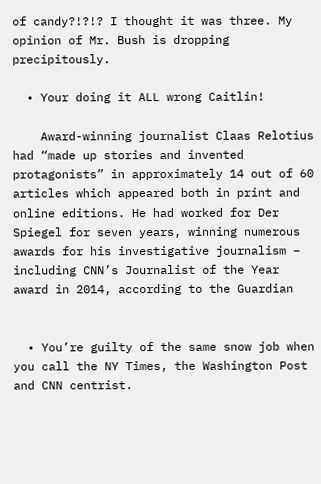of candy?!?!? I thought it was three. My opinion of Mr. Bush is dropping precipitously.

  • Your doing it ALL wrong Caitlin!

    Award-winning journalist Claas Relotius had “made up stories and invented protagonists” in approximately 14 out of 60 articles which appeared both in print and online editions. He had worked for Der Spiegel for seven years, winning numerous awards for his investigative journalism – including CNN’s Journalist of the Year award in 2014, according to the Guardian


  • You’re guilty of the same snow job when you call the NY Times, the Washington Post and CNN centrist.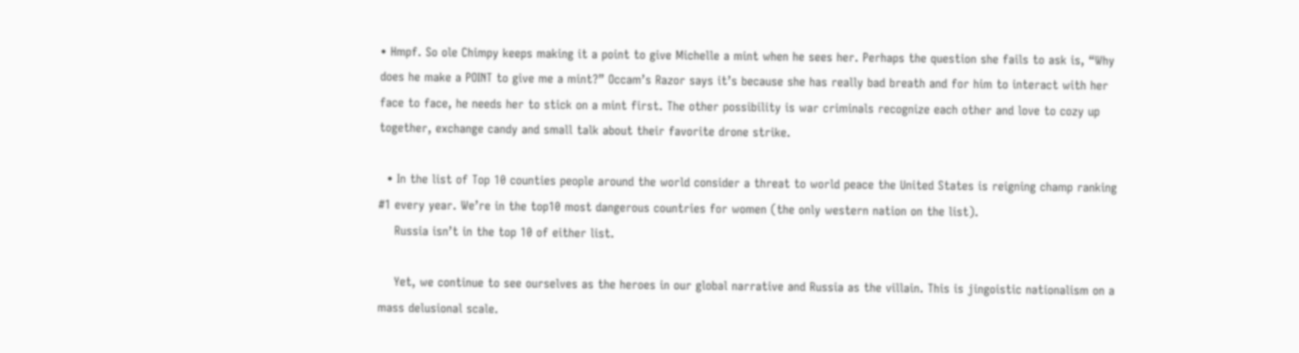• Hmpf. So ole Chimpy keeps making it a point to give Michelle a mint when he sees her. Perhaps the question she fails to ask is, “Why does he make a POINT to give me a mint?” Occam’s Razor says it’s because she has really bad breath and for him to interact with her face to face, he needs her to stick on a mint first. The other possibility is war criminals recognize each other and love to cozy up together, exchange candy and small talk about their favorite drone strike.

  • In the list of Top 10 counties people around the world consider a threat to world peace the United States is reigning champ ranking #1 every year. We’re in the top10 most dangerous countries for women (the only western nation on the list).
    Russia isn’t in the top 10 of either list.

    Yet, we continue to see ourselves as the heroes in our global narrative and Russia as the villain. This is jingoistic nationalism on a mass delusional scale.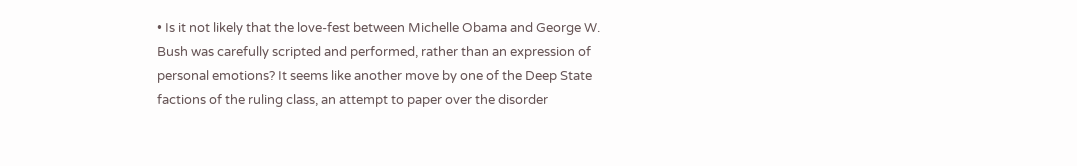• Is it not likely that the love-fest between Michelle Obama and George W. Bush was carefully scripted and performed, rather than an expression of personal emotions? It seems like another move by one of the Deep State factions of the ruling class, an attempt to paper over the disorder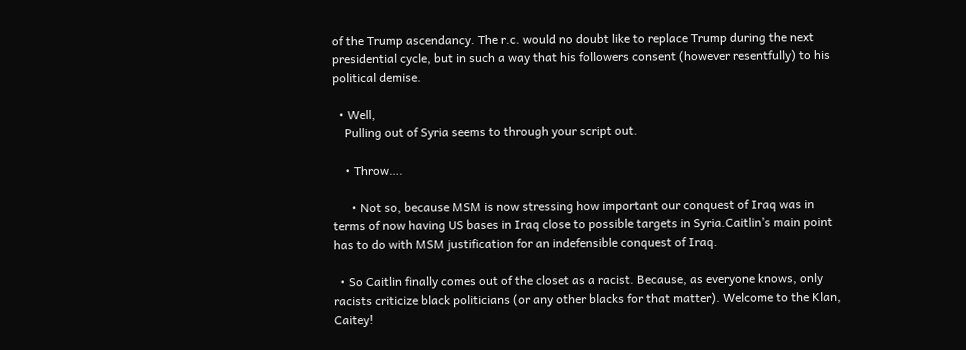of the Trump ascendancy. The r.c. would no doubt like to replace Trump during the next presidential cycle, but in such a way that his followers consent (however resentfully) to his political demise.

  • Well,
    Pulling out of Syria seems to through your script out.

    • Throw….

      • Not so, because MSM is now stressing how important our conquest of Iraq was in terms of now having US bases in Iraq close to possible targets in Syria.Caitlin’s main point has to do with MSM justification for an indefensible conquest of Iraq.

  • So Caitlin finally comes out of the closet as a racist. Because, as everyone knows, only racists criticize black politicians (or any other blacks for that matter). Welcome to the Klan, Caitey!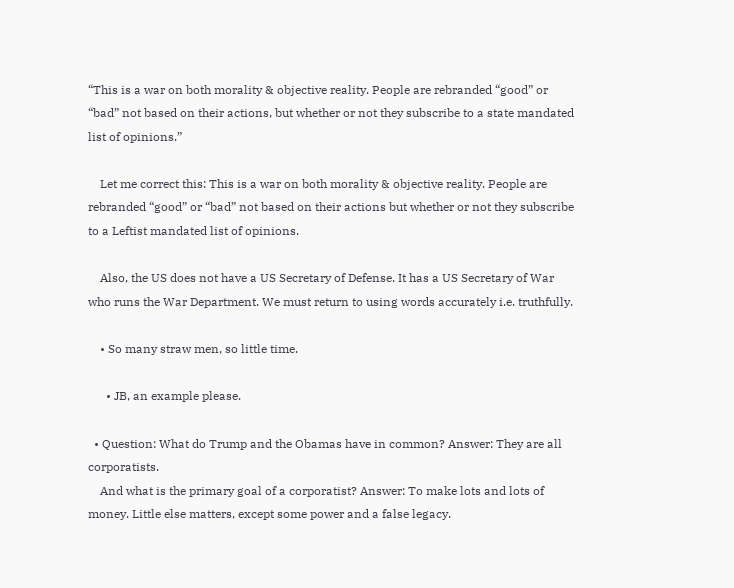“This is a war on both morality & objective reality. People are rebranded “good” or “bad” not based on their actions, but whether or not they subscribe to a state mandated list of opinions.”

    Let me correct this: This is a war on both morality & objective reality. People are rebranded “good” or “bad” not based on their actions but whether or not they subscribe to a Leftist mandated list of opinions.

    Also, the US does not have a US Secretary of Defense. It has a US Secretary of War who runs the War Department. We must return to using words accurately i.e. truthfully.

    • So many straw men, so little time.

      • JB, an example please.

  • Question: What do Trump and the Obamas have in common? Answer: They are all corporatists.
    And what is the primary goal of a corporatist? Answer: To make lots and lots of money. Little else matters, except some power and a false legacy.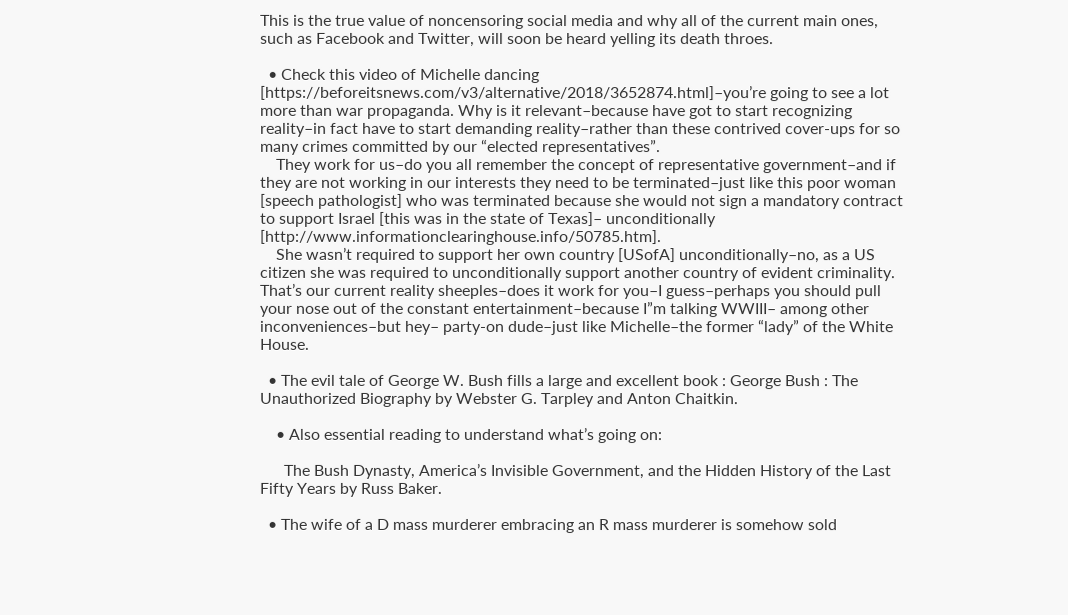This is the true value of noncensoring social media and why all of the current main ones, such as Facebook and Twitter, will soon be heard yelling its death throes.

  • Check this video of Michelle dancing [https://beforeitsnews.com/v3/alternative/2018/3652874.html]–you’re going to see a lot more than war propaganda. Why is it relevant–because have got to start recognizing reality–in fact have to start demanding reality–rather than these contrived cover-ups for so many crimes committed by our “elected representatives”.
    They work for us–do you all remember the concept of representative government–and if they are not working in our interests they need to be terminated–just like this poor woman [speech pathologist] who was terminated because she would not sign a mandatory contract to support Israel [this was in the state of Texas]– unconditionally [http://www.informationclearinghouse.info/50785.htm].
    She wasn’t required to support her own country [USofA] unconditionally–no, as a US citizen she was required to unconditionally support another country of evident criminality. That’s our current reality sheeples–does it work for you–I guess–perhaps you should pull your nose out of the constant entertainment–because I”m talking WWIII– among other inconveniences–but hey– party-on dude–just like Michelle–the former “lady” of the White House.

  • The evil tale of George W. Bush fills a large and excellent book : George Bush : The Unauthorized Biography by Webster G. Tarpley and Anton Chaitkin.

    • Also essential reading to understand what’s going on:

      The Bush Dynasty, America’s Invisible Government, and the Hidden History of the Last Fifty Years by Russ Baker.

  • The wife of a D mass murderer embracing an R mass murderer is somehow sold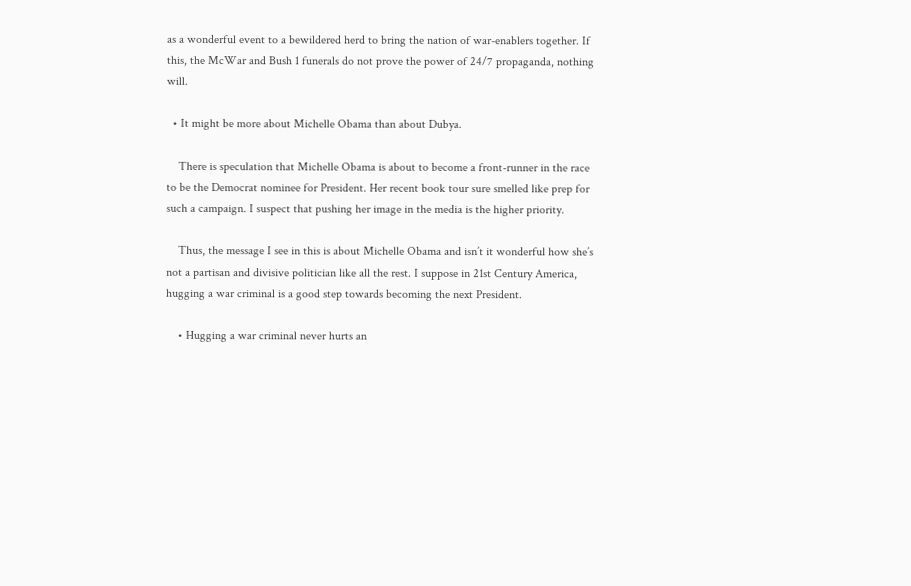as a wonderful event to a bewildered herd to bring the nation of war-enablers together. If this, the McWar and Bush 1 funerals do not prove the power of 24/7 propaganda, nothing will.

  • It might be more about Michelle Obama than about Dubya.

    There is speculation that Michelle Obama is about to become a front-runner in the race to be the Democrat nominee for President. Her recent book tour sure smelled like prep for such a campaign. I suspect that pushing her image in the media is the higher priority.

    Thus, the message I see in this is about Michelle Obama and isn’t it wonderful how she’s not a partisan and divisive politician like all the rest. I suppose in 21st Century America, hugging a war criminal is a good step towards becoming the next President.

    • Hugging a war criminal never hurts an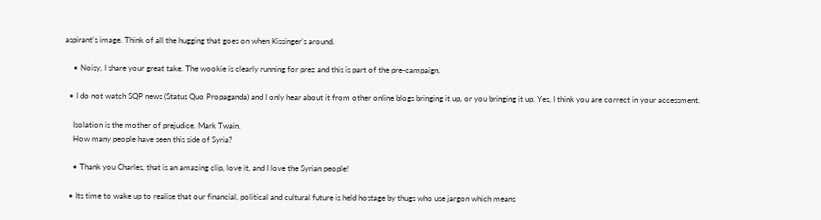aspirant’s image. Think of all the hugging that goes on when Kissinger’s around.

    • Noisy, I share your great take. The wookie is clearly running for prez and this is part of the pre-campaign.

  • I do not watch SQP news (Status Quo Propaganda) and I only hear about it from other online blogs bringing it up, or you bringing it up. Yes, I think you are correct in your accessment.

    Isolation is the mother of prejudice. Mark Twain.
    How many people have seen this side of Syria?

    • Thank you Charles, that is an amazing clip, love it, and I love the Syrian people!

  • Its time to wake up to realise that our financial, political and cultural future is held hostage by thugs who use jargon which means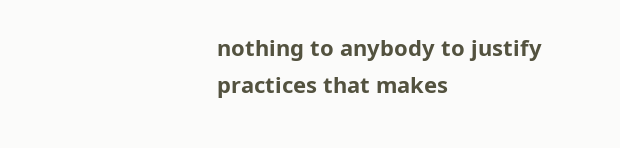nothing to anybody to justify practices that makes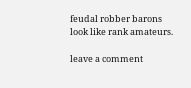feudal robber barons look like rank amateurs.

leave a comment